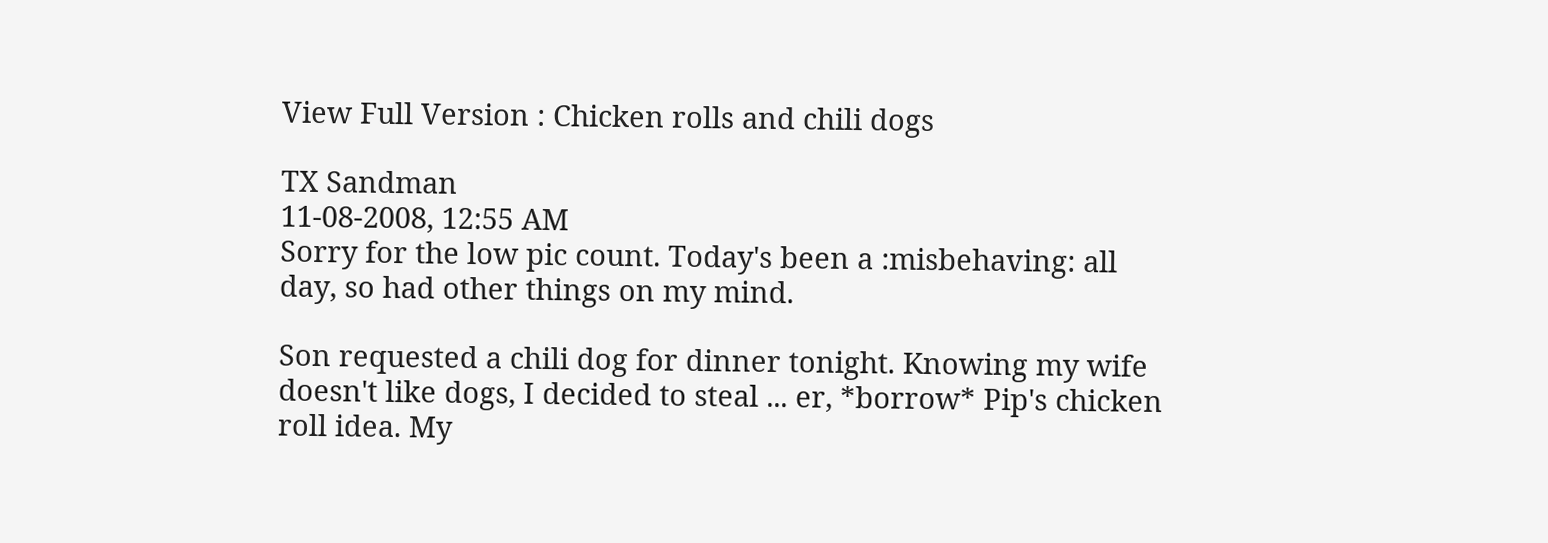View Full Version : Chicken rolls and chili dogs

TX Sandman
11-08-2008, 12:55 AM
Sorry for the low pic count. Today's been a :misbehaving: all day, so had other things on my mind.

Son requested a chili dog for dinner tonight. Knowing my wife doesn't like dogs, I decided to steal ... er, *borrow* Pip's chicken roll idea. My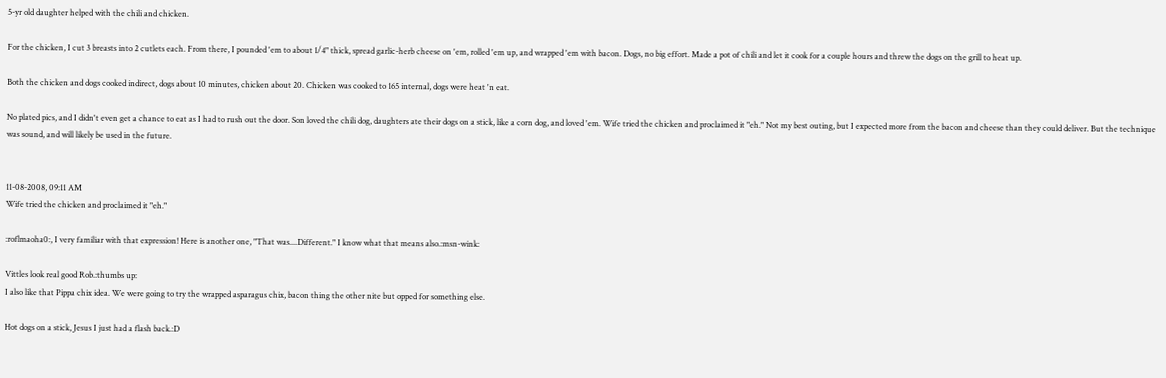5-yr old daughter helped with the chili and chicken.

For the chicken, I cut 3 breasts into 2 cutlets each. From there, I pounded 'em to about 1/4" thick, spread garlic-herb cheese on 'em, rolled 'em up, and wrapped 'em with bacon. Dogs, no big effort. Made a pot of chili and let it cook for a couple hours and threw the dogs on the grill to heat up.

Both the chicken and dogs cooked indirect, dogs about 10 minutes, chicken about 20. Chicken was cooked to 165 internal, dogs were heat 'n eat.

No plated pics, and I didn't even get a chance to eat as I had to rush out the door. Son loved the chili dog, daughters ate their dogs on a stick, like a corn dog, and loved 'em. Wife tried the chicken and proclaimed it "eh." Not my best outing, but I expected more from the bacon and cheese than they could deliver. But the technique was sound, and will likely be used in the future.


11-08-2008, 09:11 AM
Wife tried the chicken and proclaimed it "eh."

:roflmaoha0:, I very familiar with that expression! Here is another one, "That was....Different." I know what that means also.:msn-wink:

Vittles look real good Rob.:thumbs up:
I also like that Pippa chix idea. We were going to try the wrapped asparagus chix, bacon thing the other nite but opped for something else.

Hot dogs on a stick, Jesus I just had a flash back.:D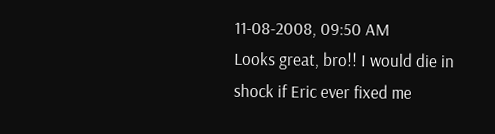11-08-2008, 09:50 AM
Looks great, bro!! I would die in shock if Eric ever fixed me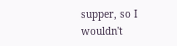supper, so I wouldn't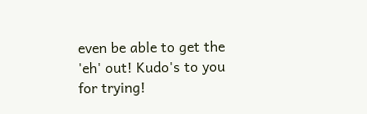even be able to get the 'eh' out! Kudo's to you for trying!